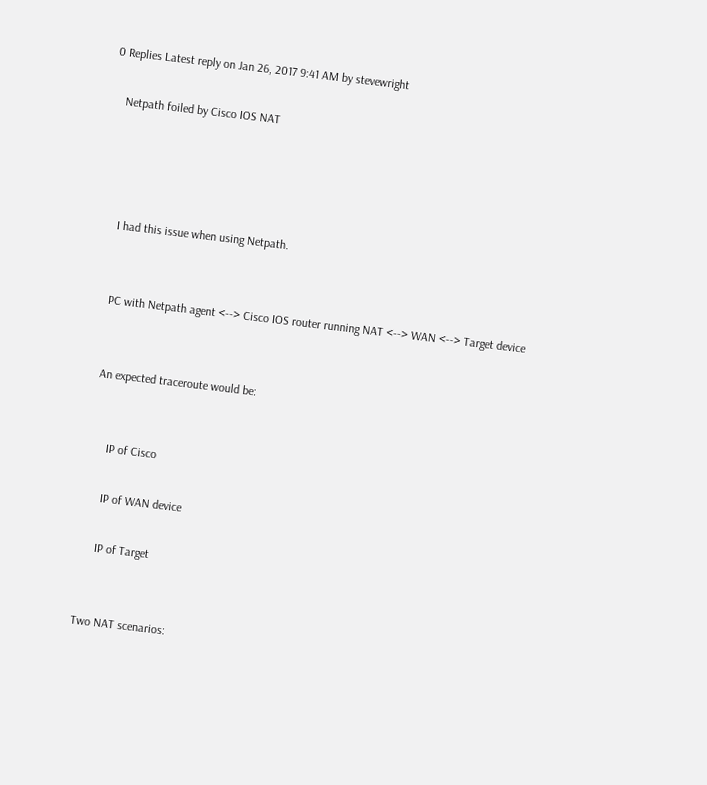0 Replies Latest reply on Jan 26, 2017 9:41 AM by stevewright

    Netpath foiled by Cisco IOS NAT




      I had this issue when using Netpath.


      PC with Netpath agent <--> Cisco IOS router running NAT <--> WAN <--> Target device


      An expected traceroute would be:


           IP of Cisco

           IP of WAN device

           IP of Target


      Two NAT scenarios: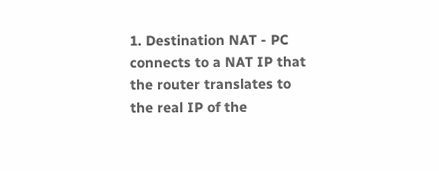1. Destination NAT - PC connects to a NAT IP that the router translates to the real IP of the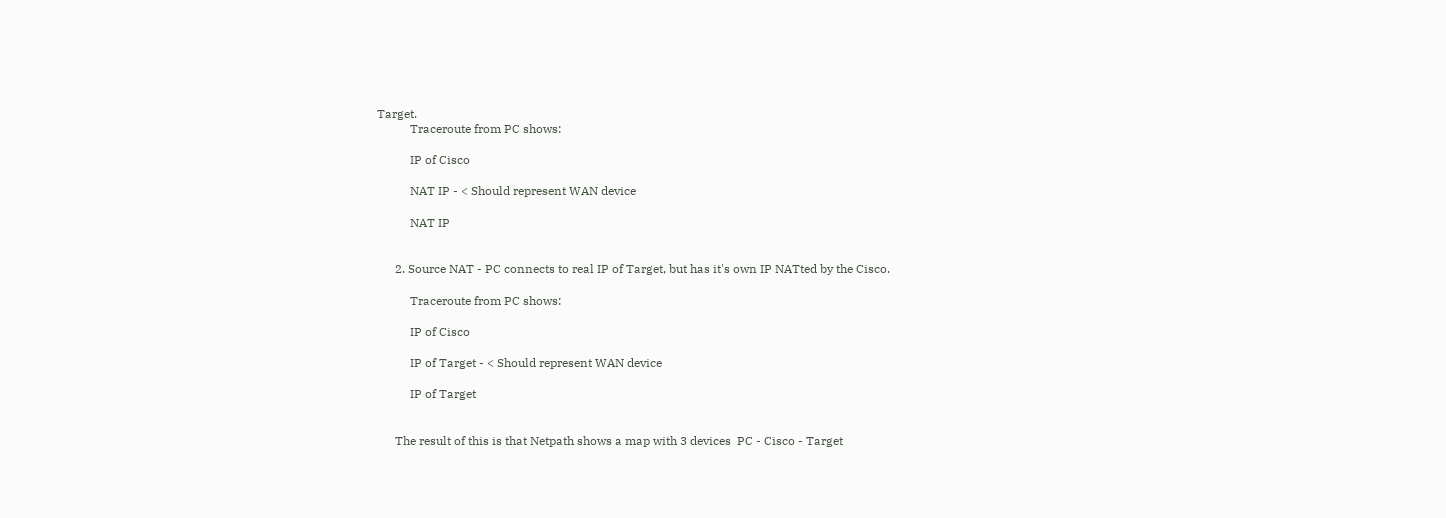Target.
           Traceroute from PC shows:

           IP of Cisco

           NAT IP - < Should represent WAN device

           NAT IP


      2. Source NAT - PC connects to real IP of Target, but has it's own IP NATted by the Cisco.

           Traceroute from PC shows:

           IP of Cisco

           IP of Target - < Should represent WAN device

           IP of Target


      The result of this is that Netpath shows a map with 3 devices  PC - Cisco - Target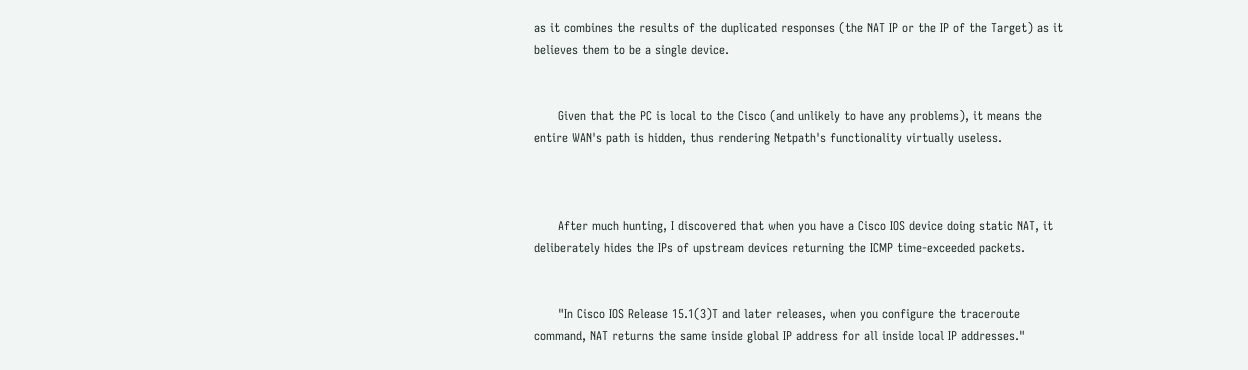as it combines the results of the duplicated responses (the NAT IP or the IP of the Target) as it believes them to be a single device.


      Given that the PC is local to the Cisco (and unlikely to have any problems), it means the entire WAN's path is hidden, thus rendering Netpath's functionality virtually useless.



      After much hunting, I discovered that when you have a Cisco IOS device doing static NAT, it deliberately hides the IPs of upstream devices returning the ICMP time-exceeded packets.


      "In Cisco IOS Release 15.1(3)T and later releases, when you configure the traceroute command, NAT returns the same inside global IP address for all inside local IP addresses."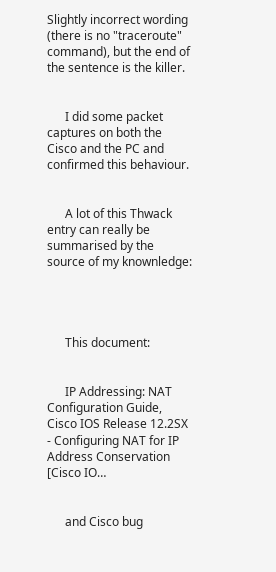Slightly incorrect wording (there is no "traceroute" command), but the end of the sentence is the killer.


      I did some packet captures on both the Cisco and the PC and confirmed this behaviour.


      A lot of this Thwack entry can really be summarised by the source of my knownledge:




      This document:


      IP Addressing: NAT Configuration Guide, Cisco IOS Release 12.2SX - Configuring NAT for IP Address Conservation [Cisco IO…


      and Cisco bug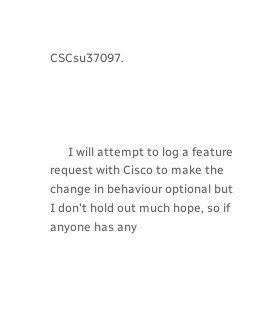CSCsu37097.




      I will attempt to log a feature request with Cisco to make the change in behaviour optional but I don't hold out much hope, so if anyone has any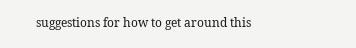suggestions for how to get around this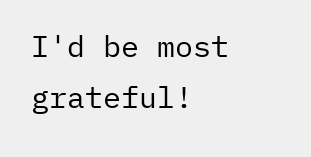I'd be most grateful!